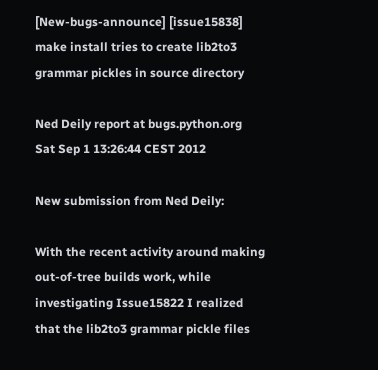[New-bugs-announce] [issue15838] make install tries to create lib2to3 grammar pickles in source directory

Ned Deily report at bugs.python.org
Sat Sep 1 13:26:44 CEST 2012

New submission from Ned Deily:

With the recent activity around making out-of-tree builds work, while investigating Issue15822 I realized that the lib2to3 grammar pickle files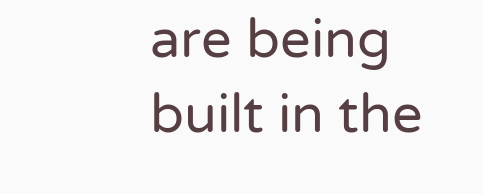are being built in the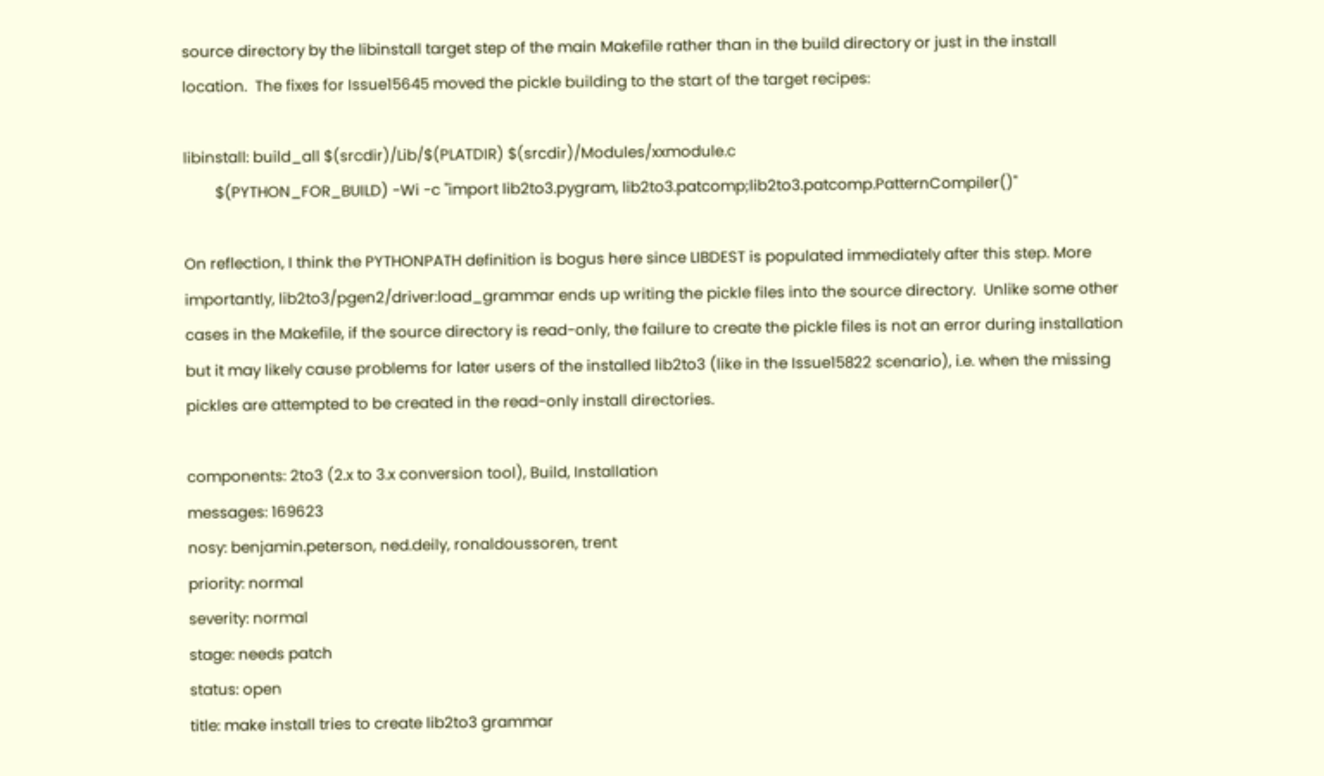source directory by the libinstall target step of the main Makefile rather than in the build directory or just in the install location.  The fixes for Issue15645 moved the pickle building to the start of the target recipes:

libinstall: build_all $(srcdir)/Lib/$(PLATDIR) $(srcdir)/Modules/xxmodule.c
        $(PYTHON_FOR_BUILD) -Wi -c "import lib2to3.pygram, lib2to3.patcomp;lib2to3.patcomp.PatternCompiler()"

On reflection, I think the PYTHONPATH definition is bogus here since LIBDEST is populated immediately after this step. More importantly, lib2to3/pgen2/driver:load_grammar ends up writing the pickle files into the source directory.  Unlike some other cases in the Makefile, if the source directory is read-only, the failure to create the pickle files is not an error during installation but it may likely cause problems for later users of the installed lib2to3 (like in the Issue15822 scenario), i.e. when the missing pickles are attempted to be created in the read-only install directories.

components: 2to3 (2.x to 3.x conversion tool), Build, Installation
messages: 169623
nosy: benjamin.peterson, ned.deily, ronaldoussoren, trent
priority: normal
severity: normal
stage: needs patch
status: open
title: make install tries to create lib2to3 grammar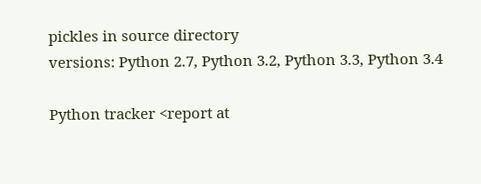pickles in source directory
versions: Python 2.7, Python 3.2, Python 3.3, Python 3.4

Python tracker <report at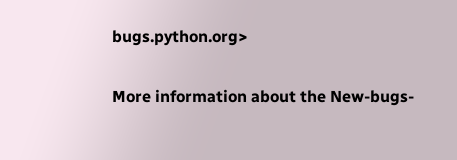bugs.python.org>

More information about the New-bugs-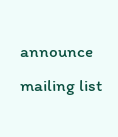announce mailing list